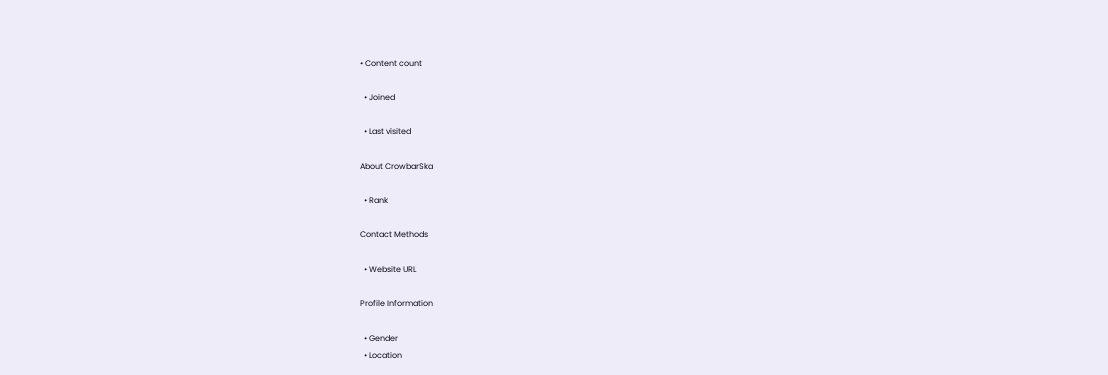• Content count

  • Joined

  • Last visited

About CrowbarSka

  • Rank

Contact Methods

  • Website URL

Profile Information

  • Gender
  • Location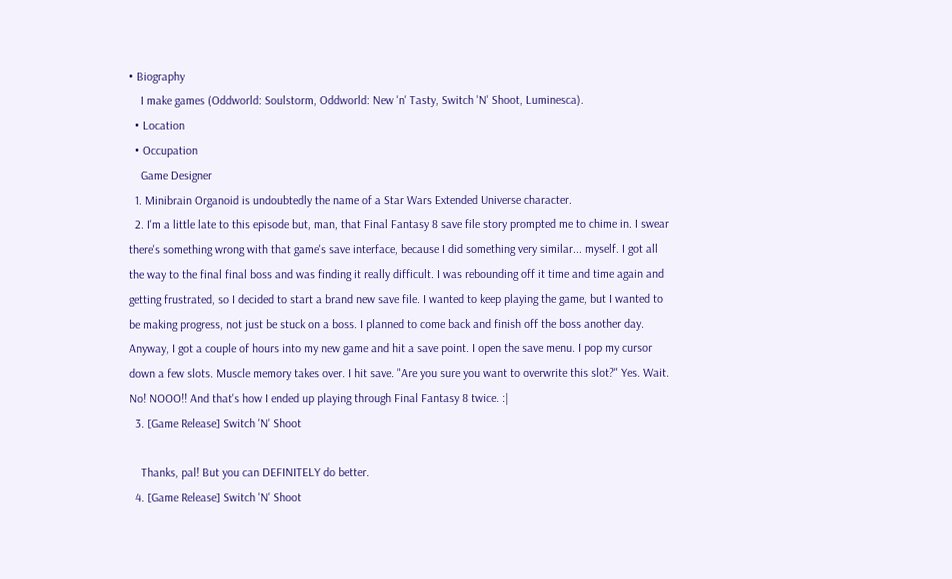• Biography
    I make games (Oddworld: Soulstorm, Oddworld: New 'n' Tasty, Switch 'N' Shoot, Luminesca).
  • Location
  • Occupation
    Game Designer
  1. Minibrain Organoid is undoubtedly the name of a Star Wars Extended Universe character.
  2. I'm a little late to this episode but, man, that Final Fantasy 8 save file story prompted me to chime in. I swear there's something wrong with that game's save interface, because I did something very similar... myself. I got all the way to the final final boss and was finding it really difficult. I was rebounding off it time and time again and getting frustrated, so I decided to start a brand new save file. I wanted to keep playing the game, but I wanted to be making progress, not just be stuck on a boss. I planned to come back and finish off the boss another day. Anyway, I got a couple of hours into my new game and hit a save point. I open the save menu. I pop my cursor down a few slots. Muscle memory takes over. I hit save. "Are you sure you want to overwrite this slot?" Yes. Wait. No! NOOO!! And that's how I ended up playing through Final Fantasy 8 twice. :|
  3. [Game Release] Switch 'N' Shoot

    Thanks, pal! But you can DEFINITELY do better.
  4. [Game Release] Switch 'N' Shoot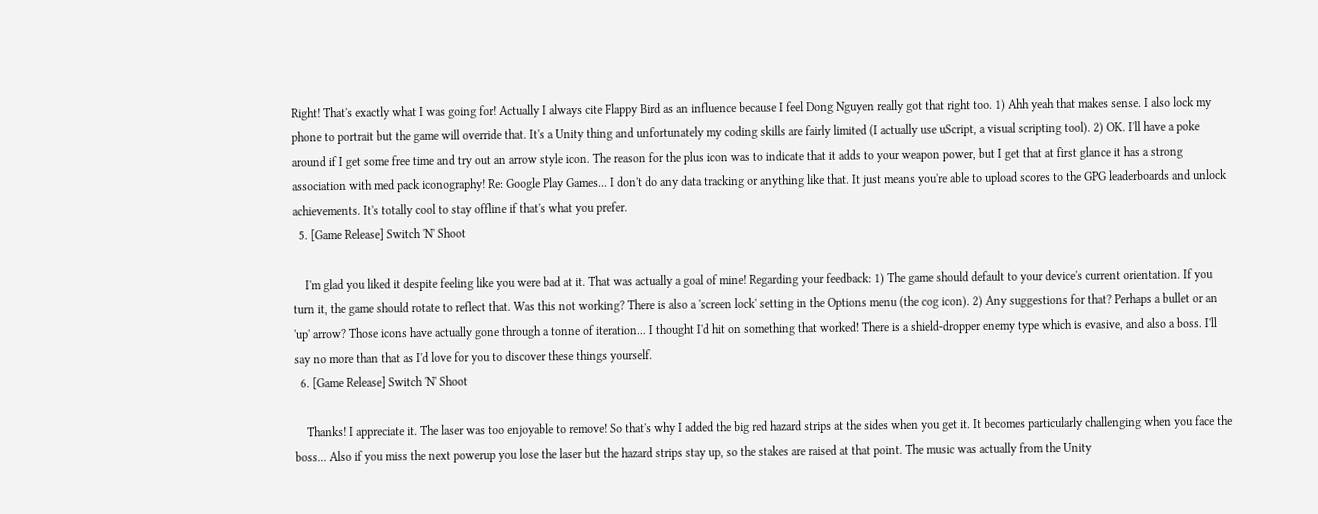Right! That's exactly what I was going for! Actually I always cite Flappy Bird as an influence because I feel Dong Nguyen really got that right too. 1) Ahh yeah that makes sense. I also lock my phone to portrait but the game will override that. It's a Unity thing and unfortunately my coding skills are fairly limited (I actually use uScript, a visual scripting tool). 2) OK. I'll have a poke around if I get some free time and try out an arrow style icon. The reason for the plus icon was to indicate that it adds to your weapon power, but I get that at first glance it has a strong association with med pack iconography! Re: Google Play Games... I don't do any data tracking or anything like that. It just means you're able to upload scores to the GPG leaderboards and unlock achievements. It's totally cool to stay offline if that's what you prefer.
  5. [Game Release] Switch 'N' Shoot

    I'm glad you liked it despite feeling like you were bad at it. That was actually a goal of mine! Regarding your feedback: 1) The game should default to your device's current orientation. If you turn it, the game should rotate to reflect that. Was this not working? There is also a 'screen lock' setting in the Options menu (the cog icon). 2) Any suggestions for that? Perhaps a bullet or an 'up' arrow? Those icons have actually gone through a tonne of iteration... I thought I'd hit on something that worked! There is a shield-dropper enemy type which is evasive, and also a boss. I'll say no more than that as I'd love for you to discover these things yourself.
  6. [Game Release] Switch 'N' Shoot

    Thanks! I appreciate it. The laser was too enjoyable to remove! So that's why I added the big red hazard strips at the sides when you get it. It becomes particularly challenging when you face the boss... Also if you miss the next powerup you lose the laser but the hazard strips stay up, so the stakes are raised at that point. The music was actually from the Unity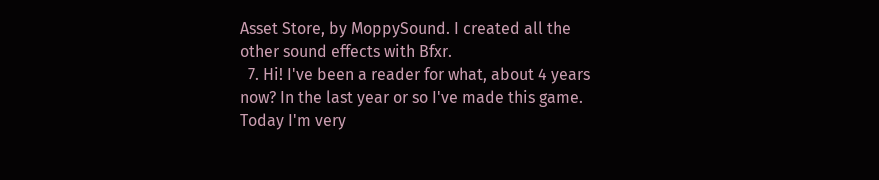Asset Store, by MoppySound. I created all the other sound effects with Bfxr.
  7. Hi! I've been a reader for what, about 4 years now? In the last year or so I've made this game. Today I'm very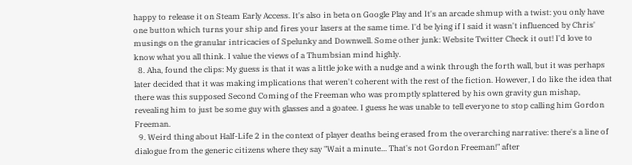happy to release it on Steam Early Access. It's also in beta on Google Play and It's an arcade shmup with a twist: you only have one button which turns your ship and fires your lasers at the same time. I'd be lying if I said it wasn't influenced by Chris' musings on the granular intricacies of Spelunky and Downwell. Some other junk: Website Twitter Check it out! I'd love to know what you all think. I value the views of a Thumbsian mind highly.
  8. Aha, found the clips: My guess is that it was a little joke with a nudge and a wink through the forth wall, but it was perhaps later decided that it was making implications that weren't coherent with the rest of the fiction. However, I do like the idea that there was this supposed Second Coming of the Freeman who was promptly splattered by his own gravity gun mishap, revealing him to just be some guy with glasses and a goatee. I guess he was unable to tell everyone to stop calling him Gordon Freeman.
  9. Weird thing about Half-Life 2 in the context of player deaths being erased from the overarching narrative: there's a line of dialogue from the generic citizens where they say "Wait a minute... That's not Gordon Freeman!" after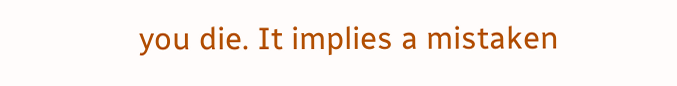you die. It implies a mistaken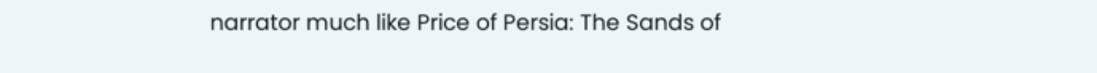narrator much like Price of Persia: The Sands of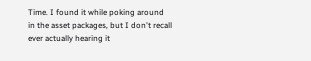Time. I found it while poking around in the asset packages, but I don't recall ever actually hearing it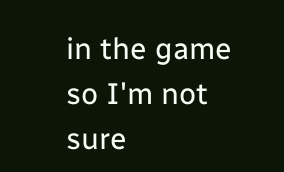in the game so I'm not sure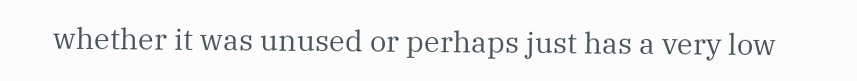whether it was unused or perhaps just has a very low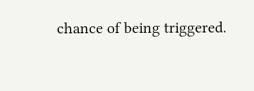chance of being triggered.